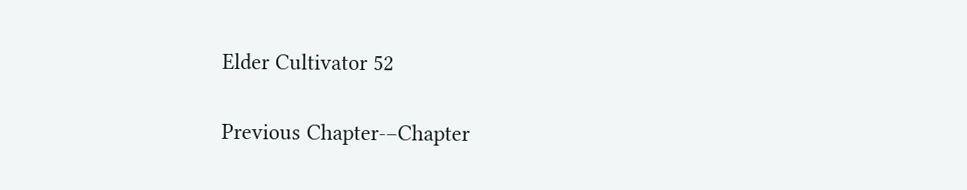Elder Cultivator 52

Previous Chapter-–Chapter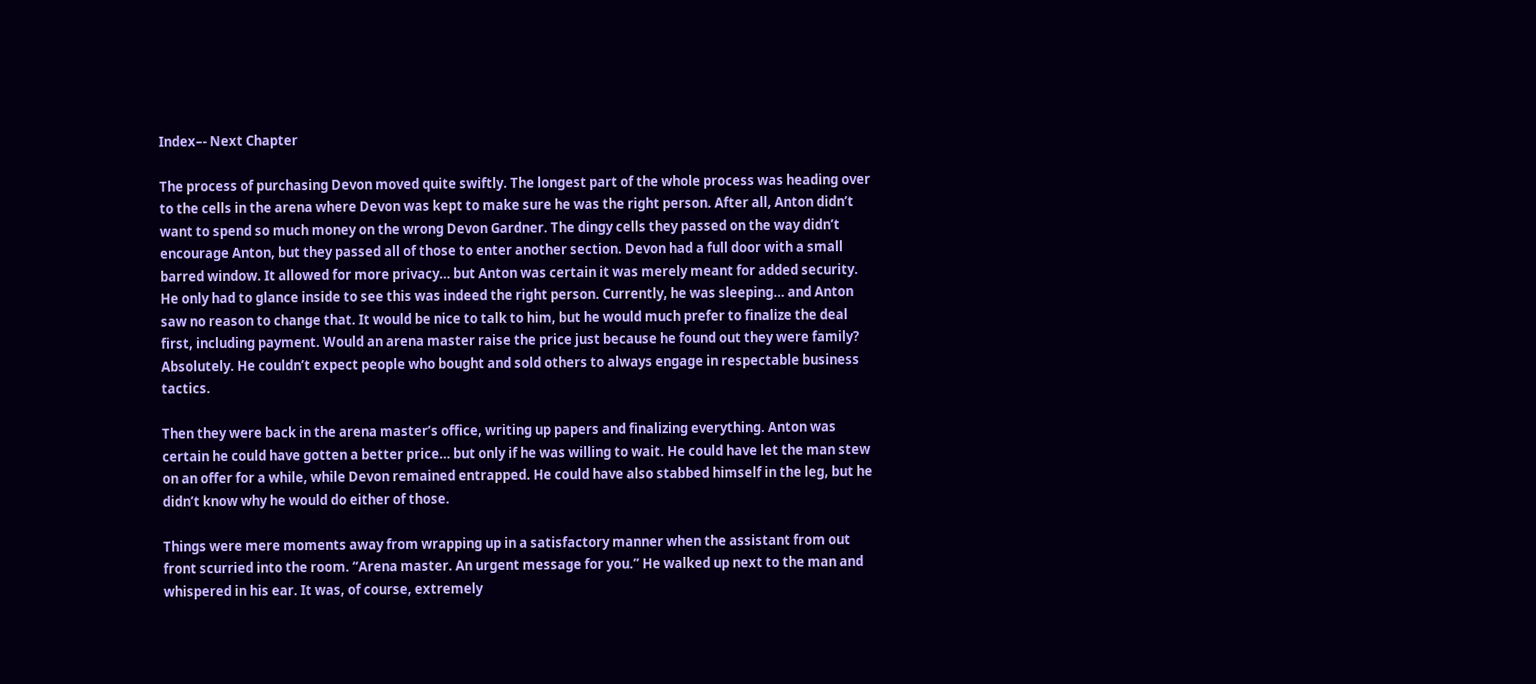Index–- Next Chapter

The process of purchasing Devon moved quite swiftly. The longest part of the whole process was heading over to the cells in the arena where Devon was kept to make sure he was the right person. After all, Anton didn’t want to spend so much money on the wrong Devon Gardner. The dingy cells they passed on the way didn’t encourage Anton, but they passed all of those to enter another section. Devon had a full door with a small barred window. It allowed for more privacy… but Anton was certain it was merely meant for added security. He only had to glance inside to see this was indeed the right person. Currently, he was sleeping… and Anton saw no reason to change that. It would be nice to talk to him, but he would much prefer to finalize the deal first, including payment. Would an arena master raise the price just because he found out they were family? Absolutely. He couldn’t expect people who bought and sold others to always engage in respectable business tactics.

Then they were back in the arena master’s office, writing up papers and finalizing everything. Anton was certain he could have gotten a better price… but only if he was willing to wait. He could have let the man stew on an offer for a while, while Devon remained entrapped. He could have also stabbed himself in the leg, but he didn’t know why he would do either of those.

Things were mere moments away from wrapping up in a satisfactory manner when the assistant from out front scurried into the room. “Arena master. An urgent message for you.” He walked up next to the man and whispered in his ear. It was, of course, extremely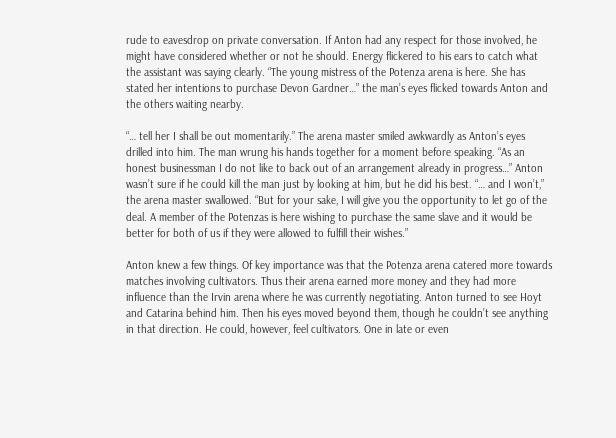rude to eavesdrop on private conversation. If Anton had any respect for those involved, he might have considered whether or not he should. Energy flickered to his ears to catch what the assistant was saying clearly. “The young mistress of the Potenza arena is here. She has stated her intentions to purchase Devon Gardner…” the man’s eyes flicked towards Anton and the others waiting nearby.

“… tell her I shall be out momentarily.” The arena master smiled awkwardly as Anton’s eyes drilled into him. The man wrung his hands together for a moment before speaking. “As an honest businessman I do not like to back out of an arrangement already in progress…” Anton wasn’t sure if he could kill the man just by looking at him, but he did his best. “… and I won’t,” the arena master swallowed. “But for your sake, I will give you the opportunity to let go of the deal. A member of the Potenzas is here wishing to purchase the same slave and it would be better for both of us if they were allowed to fulfill their wishes.”

Anton knew a few things. Of key importance was that the Potenza arena catered more towards matches involving cultivators. Thus their arena earned more money and they had more influence than the Irvin arena where he was currently negotiating. Anton turned to see Hoyt and Catarina behind him. Then his eyes moved beyond them, though he couldn’t see anything in that direction. He could, however, feel cultivators. One in late or even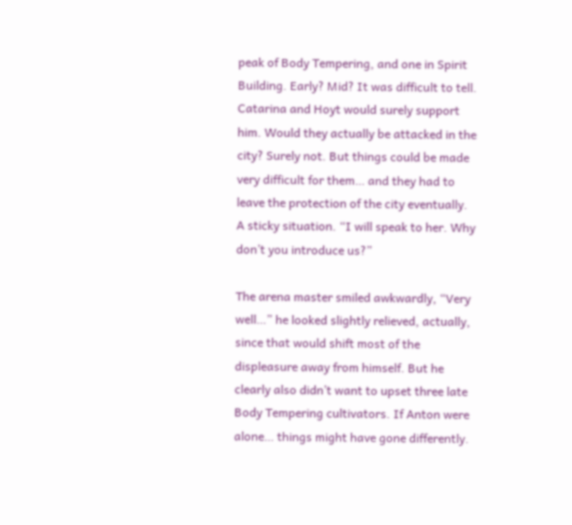peak of Body Tempering, and one in Spirit Building. Early? Mid? It was difficult to tell. Catarina and Hoyt would surely support him. Would they actually be attacked in the city? Surely not. But things could be made very difficult for them… and they had to leave the protection of the city eventually. A sticky situation. “I will speak to her. Why don’t you introduce us?”

The arena master smiled awkwardly, “Very well…” he looked slightly relieved, actually, since that would shift most of the displeasure away from himself. But he clearly also didn’t want to upset three late Body Tempering cultivators. If Anton were alone… things might have gone differently.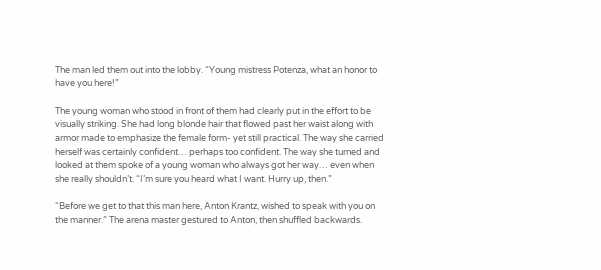The man led them out into the lobby. “Young mistress Potenza, what an honor to have you here!”

The young woman who stood in front of them had clearly put in the effort to be visually striking. She had long blonde hair that flowed past her waist along with armor made to emphasize the female form- yet still practical. The way she carried herself was certainly confident… perhaps too confident. The way she turned and looked at them spoke of a young woman who always got her way… even when she really shouldn’t. “I’m sure you heard what I want. Hurry up, then.”

“Before we get to that this man here, Anton Krantz, wished to speak with you on the manner.” The arena master gestured to Anton, then shuffled backwards.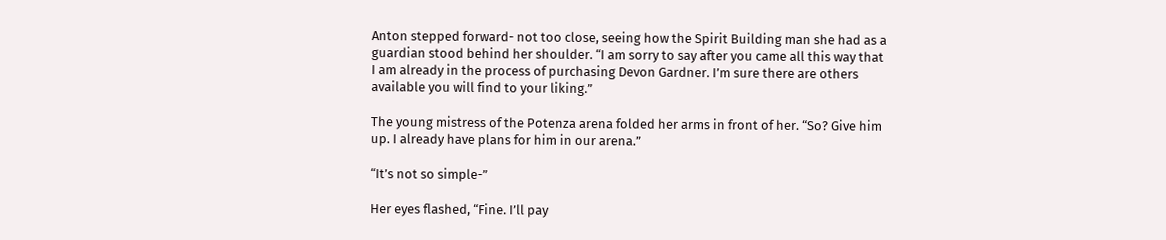Anton stepped forward- not too close, seeing how the Spirit Building man she had as a guardian stood behind her shoulder. “I am sorry to say after you came all this way that I am already in the process of purchasing Devon Gardner. I’m sure there are others available you will find to your liking.”

The young mistress of the Potenza arena folded her arms in front of her. “So? Give him up. I already have plans for him in our arena.”

“It’s not so simple-”

Her eyes flashed, “Fine. I’ll pay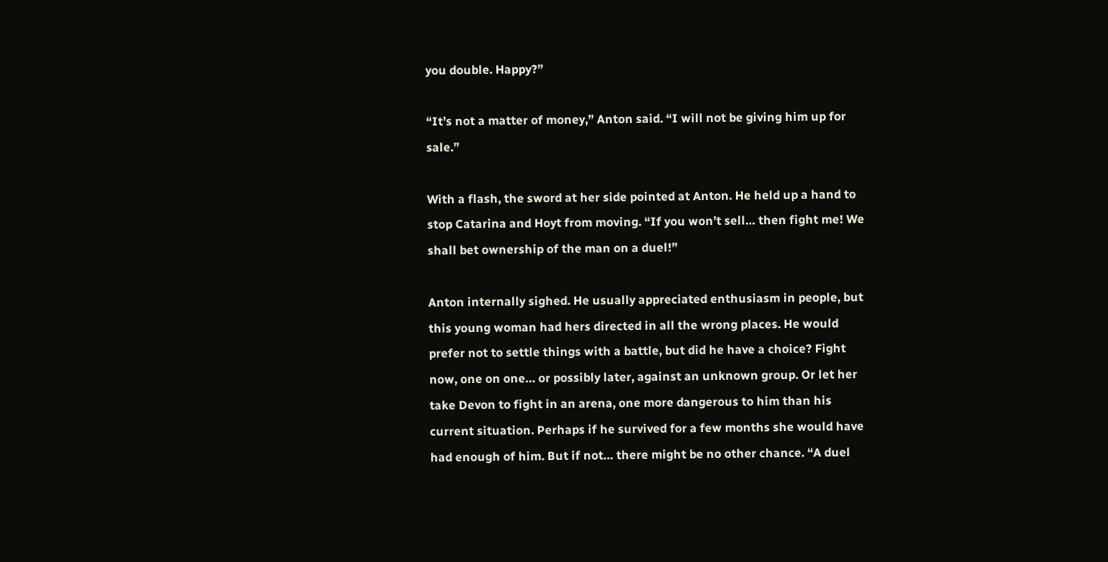you double. Happy?”

“It’s not a matter of money,” Anton said. “I will not be giving him up for sale.”

With a flash, the sword at her side pointed at Anton. He held up a hand to stop Catarina and Hoyt from moving. “If you won’t sell… then fight me! We shall bet ownership of the man on a duel!”

Anton internally sighed. He usually appreciated enthusiasm in people, but this young woman had hers directed in all the wrong places. He would prefer not to settle things with a battle, but did he have a choice? Fight now, one on one… or possibly later, against an unknown group. Or let her take Devon to fight in an arena, one more dangerous to him than his current situation. Perhaps if he survived for a few months she would have had enough of him. But if not… there might be no other chance. “A duel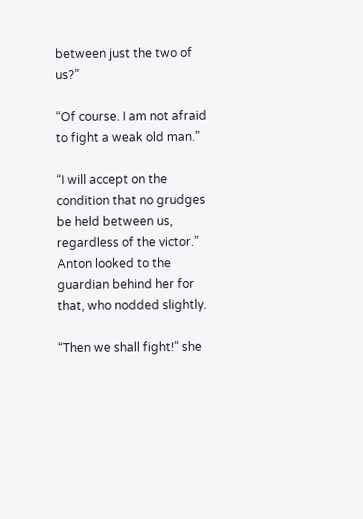between just the two of us?”

“Of course. I am not afraid to fight a weak old man.”

“I will accept on the condition that no grudges be held between us, regardless of the victor.” Anton looked to the guardian behind her for that, who nodded slightly.

“Then we shall fight!” she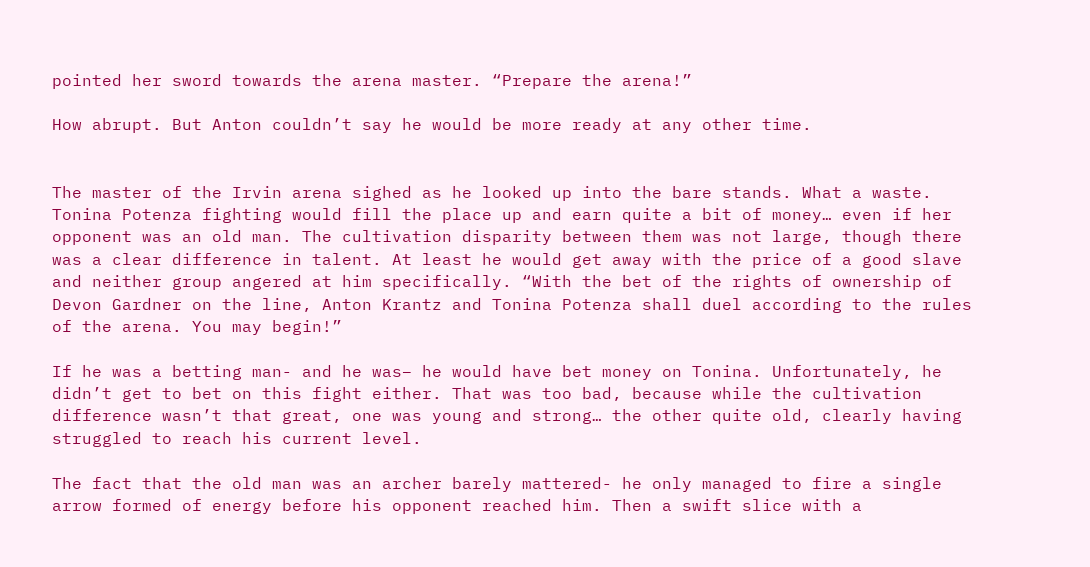pointed her sword towards the arena master. “Prepare the arena!”

How abrupt. But Anton couldn’t say he would be more ready at any other time.


The master of the Irvin arena sighed as he looked up into the bare stands. What a waste. Tonina Potenza fighting would fill the place up and earn quite a bit of money… even if her opponent was an old man. The cultivation disparity between them was not large, though there was a clear difference in talent. At least he would get away with the price of a good slave and neither group angered at him specifically. “With the bet of the rights of ownership of Devon Gardner on the line, Anton Krantz and Tonina Potenza shall duel according to the rules of the arena. You may begin!”

If he was a betting man- and he was– he would have bet money on Tonina. Unfortunately, he didn’t get to bet on this fight either. That was too bad, because while the cultivation difference wasn’t that great, one was young and strong… the other quite old, clearly having struggled to reach his current level.

The fact that the old man was an archer barely mattered- he only managed to fire a single arrow formed of energy before his opponent reached him. Then a swift slice with a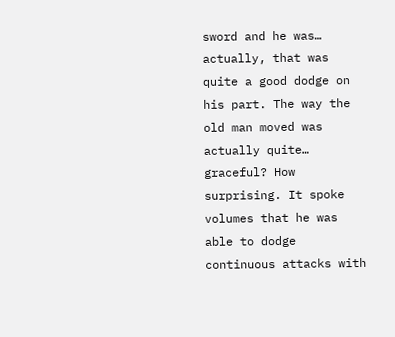sword and he was… actually, that was quite a good dodge on his part. The way the old man moved was actually quite… graceful? How surprising. It spoke volumes that he was able to dodge continuous attacks with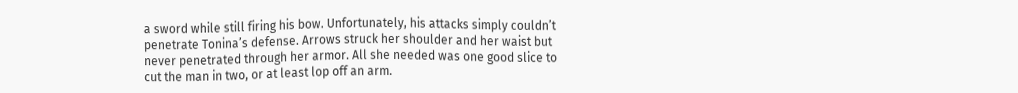a sword while still firing his bow. Unfortunately, his attacks simply couldn’t penetrate Tonina’s defense. Arrows struck her shoulder and her waist but never penetrated through her armor. All she needed was one good slice to cut the man in two, or at least lop off an arm.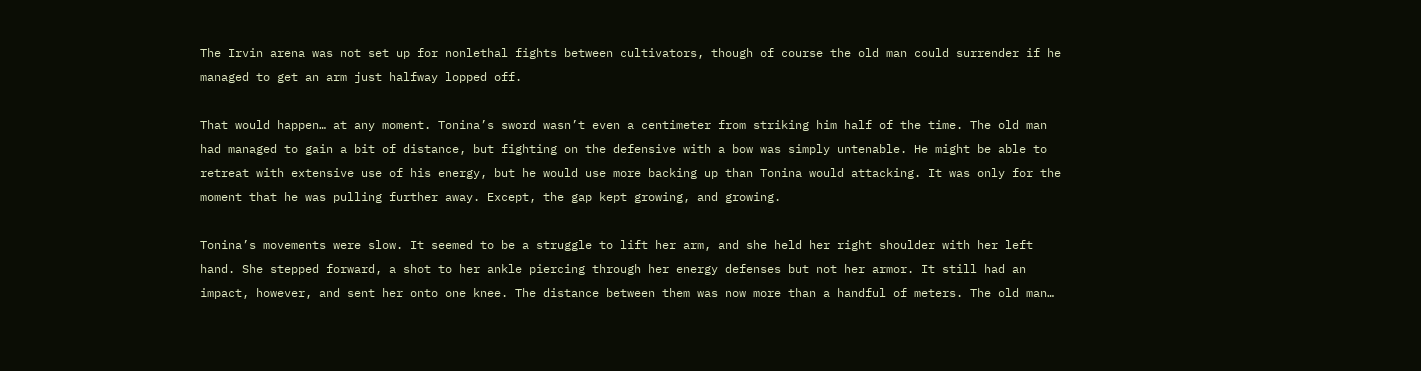The Irvin arena was not set up for nonlethal fights between cultivators, though of course the old man could surrender if he managed to get an arm just halfway lopped off.

That would happen… at any moment. Tonina’s sword wasn’t even a centimeter from striking him half of the time. The old man had managed to gain a bit of distance, but fighting on the defensive with a bow was simply untenable. He might be able to retreat with extensive use of his energy, but he would use more backing up than Tonina would attacking. It was only for the moment that he was pulling further away. Except, the gap kept growing, and growing.

Tonina’s movements were slow. It seemed to be a struggle to lift her arm, and she held her right shoulder with her left hand. She stepped forward, a shot to her ankle piercing through her energy defenses but not her armor. It still had an impact, however, and sent her onto one knee. The distance between them was now more than a handful of meters. The old man…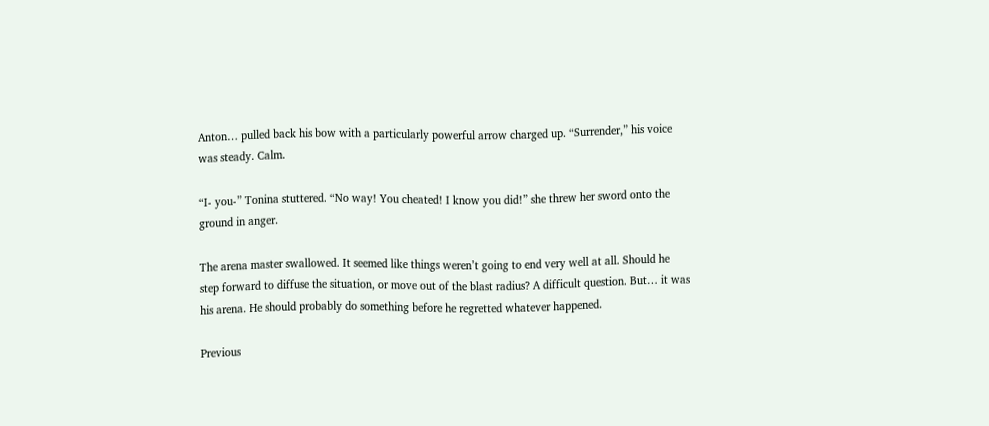Anton… pulled back his bow with a particularly powerful arrow charged up. “Surrender,” his voice was steady. Calm.

“I- you-” Tonina stuttered. “No way! You cheated! I know you did!” she threw her sword onto the ground in anger.

The arena master swallowed. It seemed like things weren’t going to end very well at all. Should he step forward to diffuse the situation, or move out of the blast radius? A difficult question. But… it was his arena. He should probably do something before he regretted whatever happened.

Previous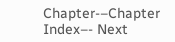Chapter-–Chapter Index–- Next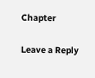Chapter

Leave a Reply